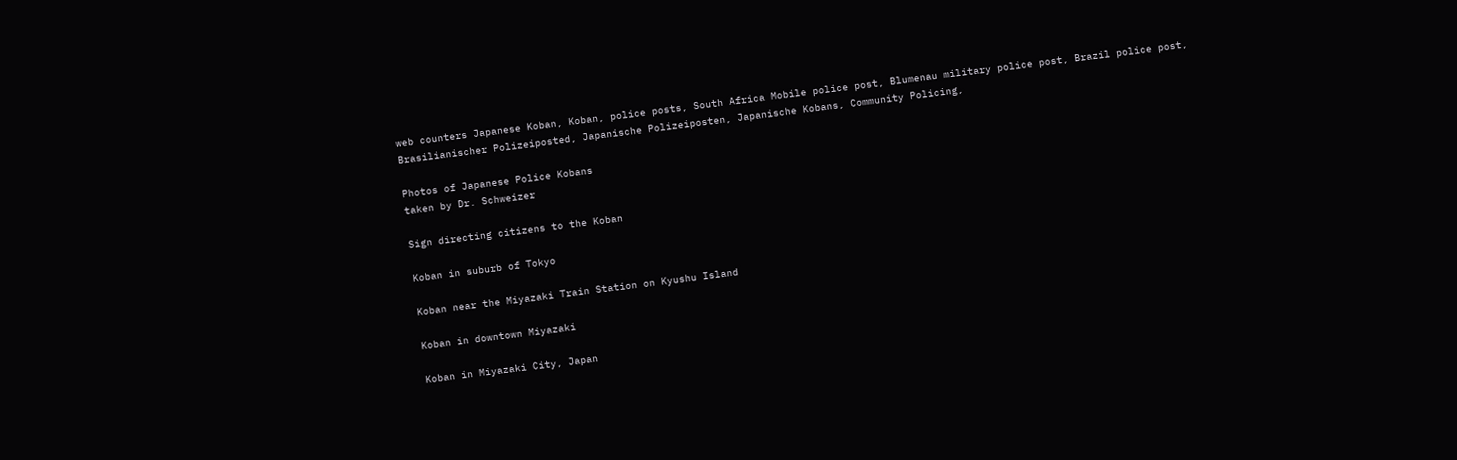web counters Japanese Koban, Koban, police posts, South Africa Mobile police post, Blumenau military police post, Brazil police post, Brasilianischer Polizeiposted, Japanische Polizeiposten, Japanische Kobans, Community Policing,

Photos of Japanese Police Kobans
taken by Dr. Schweizer

Sign directing citizens to the Koban

Koban in suburb of Tokyo

Koban near the Miyazaki Train Station on Kyushu Island

Koban in downtown Miyazaki

Koban in Miyazaki City, Japan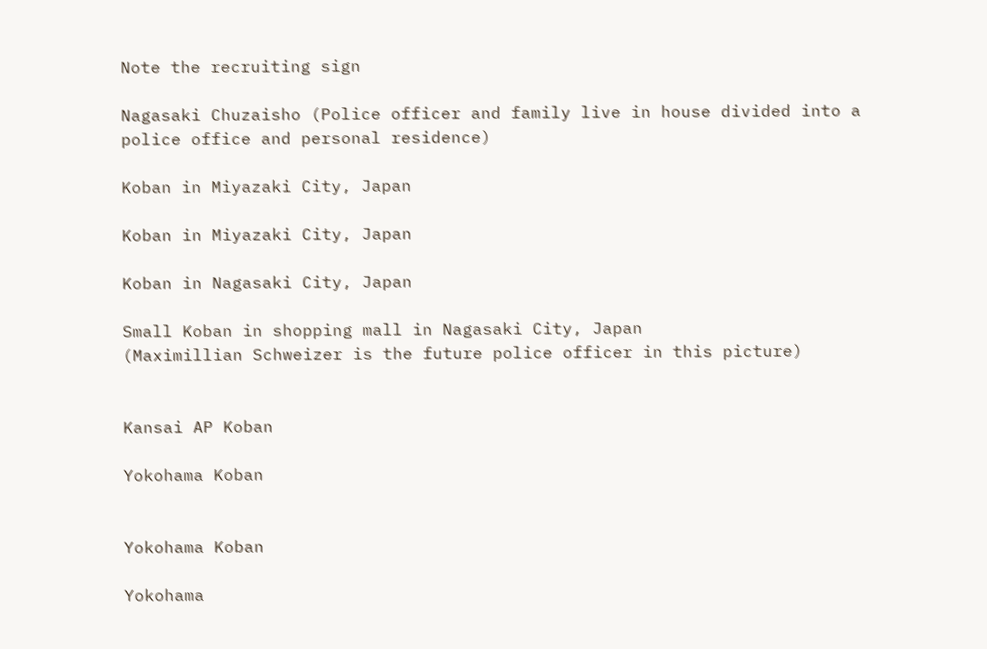Note the recruiting sign

Nagasaki Chuzaisho (Police officer and family live in house divided into a police office and personal residence)

Koban in Miyazaki City, Japan

Koban in Miyazaki City, Japan

Koban in Nagasaki City, Japan

Small Koban in shopping mall in Nagasaki City, Japan
(Maximillian Schweizer is the future police officer in this picture)


Kansai AP Koban

Yokohama Koban


Yokohama Koban

Yokohama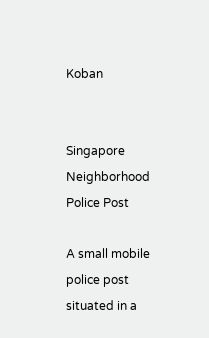Koban


Singapore Neighborhood Police Post

A small mobile police post situated in a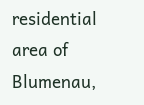residential area of Blumenau,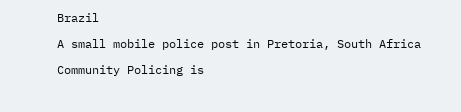Brazil

A small mobile police post in Pretoria, South Africa

Community Policing is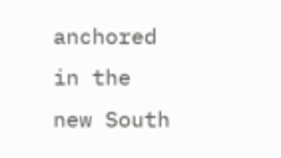anchored in the new South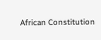African Constitution